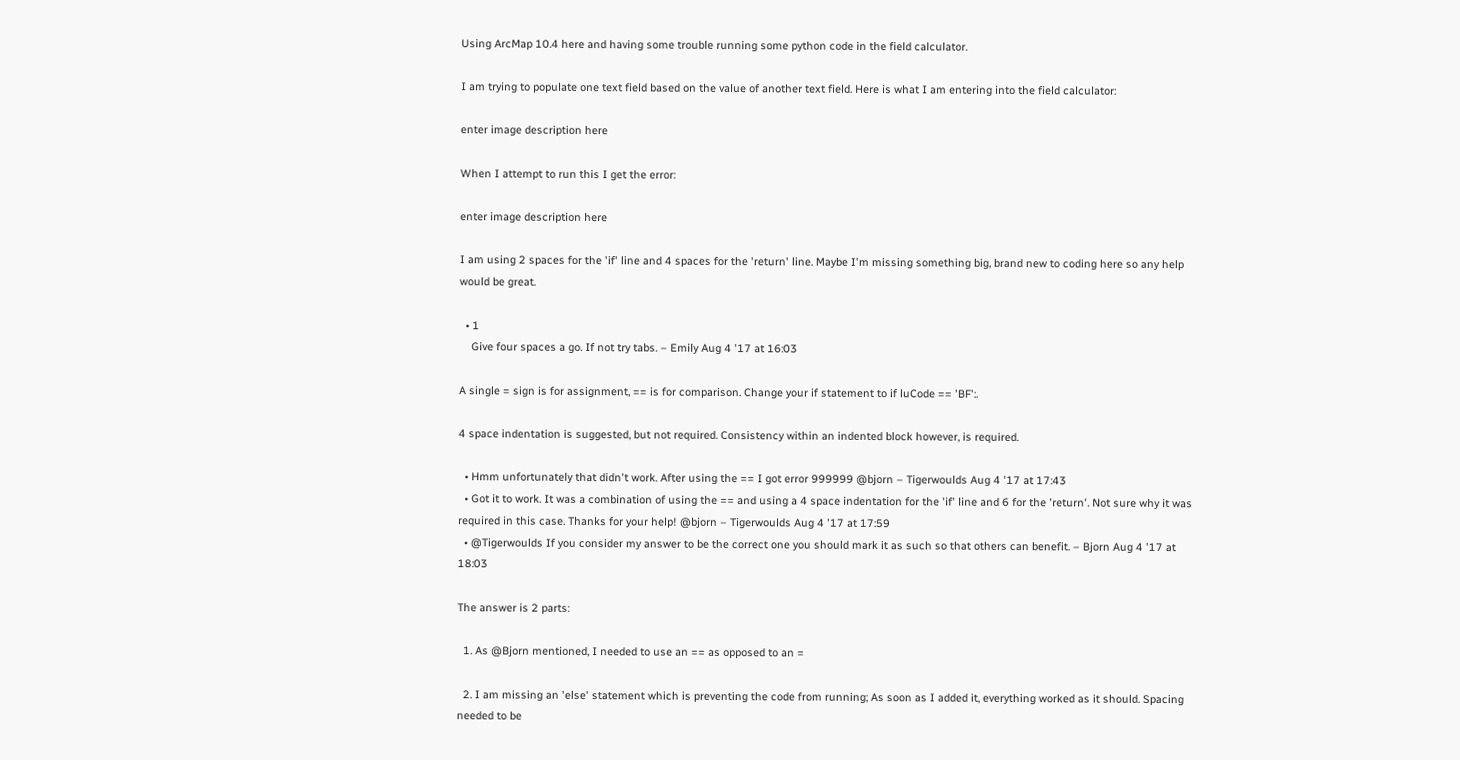Using ArcMap 10.4 here and having some trouble running some python code in the field calculator.

I am trying to populate one text field based on the value of another text field. Here is what I am entering into the field calculator:

enter image description here

When I attempt to run this I get the error:

enter image description here

I am using 2 spaces for the 'if' line and 4 spaces for the 'return' line. Maybe I'm missing something big, brand new to coding here so any help would be great.

  • 1
    Give four spaces a go. If not try tabs. – Emily Aug 4 '17 at 16:03

A single = sign is for assignment, == is for comparison. Change your if statement to if luCode == 'BF':.

4 space indentation is suggested, but not required. Consistency within an indented block however, is required.

  • Hmm unfortunately that didn't work. After using the == I got error 999999 @bjorn – Tigerwoulds Aug 4 '17 at 17:43
  • Got it to work. It was a combination of using the == and using a 4 space indentation for the 'if' line and 6 for the 'return'. Not sure why it was required in this case. Thanks for your help! @bjorn – Tigerwoulds Aug 4 '17 at 17:59
  • @Tigerwoulds If you consider my answer to be the correct one you should mark it as such so that others can benefit. – Bjorn Aug 4 '17 at 18:03

The answer is 2 parts:

  1. As @Bjorn mentioned, I needed to use an == as opposed to an =

  2. I am missing an 'else' statement which is preventing the code from running; As soon as I added it, everything worked as it should. Spacing needed to be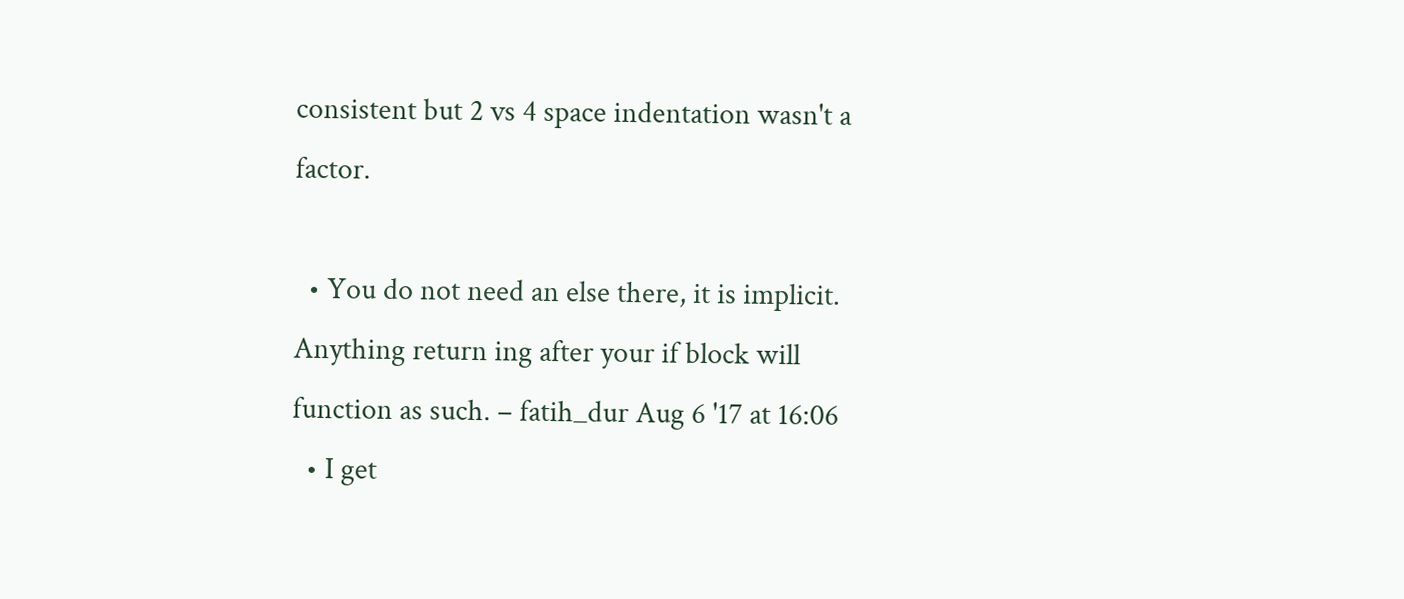consistent but 2 vs 4 space indentation wasn't a factor.

  • You do not need an else there, it is implicit. Anything return ing after your if block will function as such. – fatih_dur Aug 6 '17 at 16:06
  • I get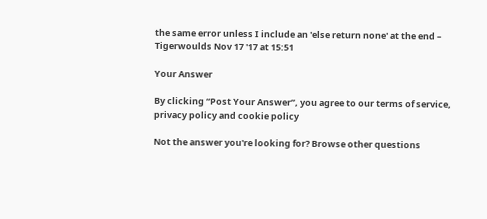the same error unless I include an 'else return none' at the end – Tigerwoulds Nov 17 '17 at 15:51

Your Answer

By clicking “Post Your Answer”, you agree to our terms of service, privacy policy and cookie policy

Not the answer you're looking for? Browse other questions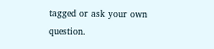tagged or ask your own question.